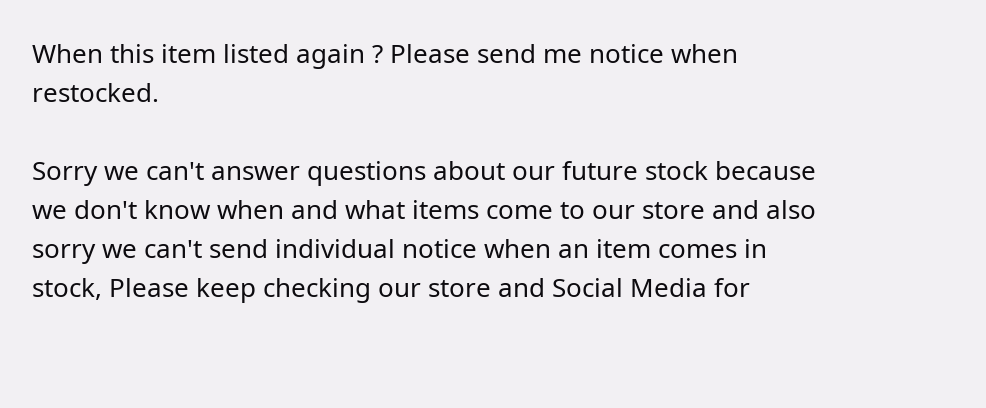When this item listed again ? Please send me notice when restocked.

Sorry we can't answer questions about our future stock because we don't know when and what items come to our store and also sorry we can't send individual notice when an item comes in stock, Please keep checking our store and Social Media for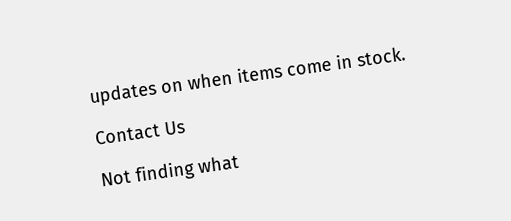updates on when items come in stock.

Contact Us

Not finding what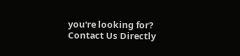you're looking for? Contact Us Directly